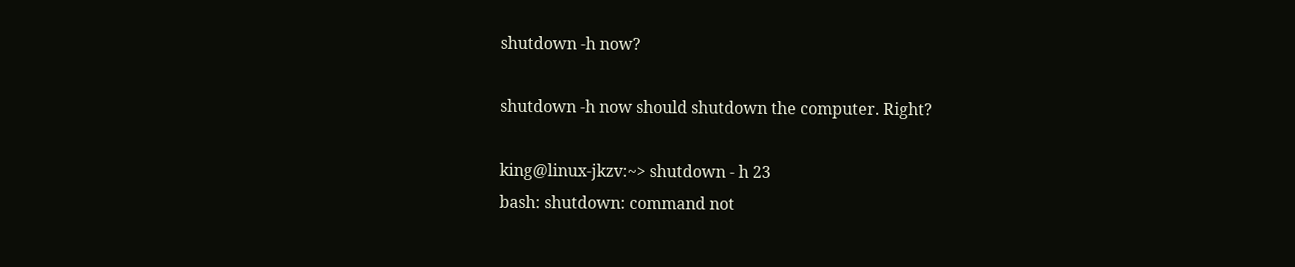shutdown -h now?

shutdown -h now should shutdown the computer. Right?

king@linux-jkzv:~> shutdown - h 23
bash: shutdown: command not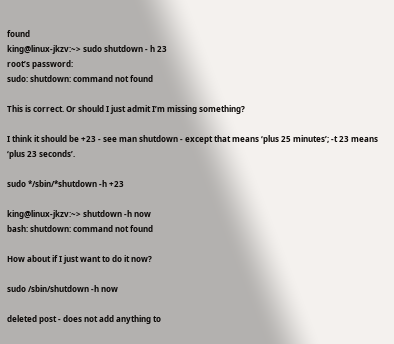found
king@linux-jkzv:~> sudo shutdown - h 23
root’s password:
sudo: shutdown: command not found

This is correct. Or should I just admit I’m missing something?

I think it should be +23 - see man shutdown - except that means ‘plus 25 minutes’; -t 23 means ‘plus 23 seconds’.

sudo */sbin/*shutdown -h +23

king@linux-jkzv:~> shutdown -h now
bash: shutdown: command not found

How about if I just want to do it now?

sudo /sbin/shutdown -h now

deleted post - does not add anything to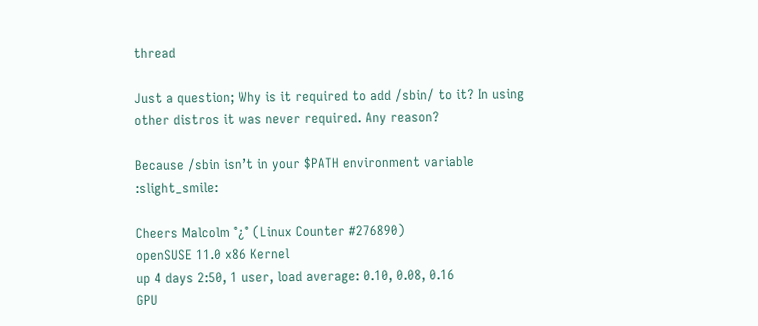thread

Just a question; Why is it required to add /sbin/ to it? In using other distros it was never required. Any reason?

Because /sbin isn’t in your $PATH environment variable :slight_smile:

Cheers Malcolm °¿° (Linux Counter #276890)
openSUSE 11.0 x86 Kernel
up 4 days 2:50, 1 user, load average: 0.10, 0.08, 0.16
GPU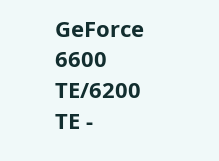GeForce 6600 TE/6200 TE -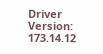Driver Version: 173.14.12